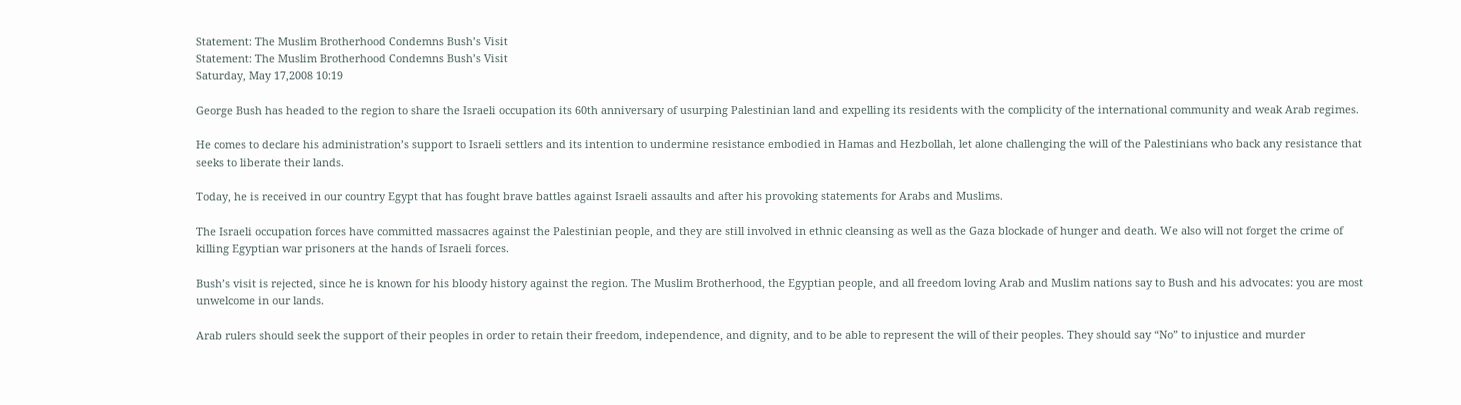Statement: The Muslim Brotherhood Condemns Bush’s Visit
Statement: The Muslim Brotherhood Condemns Bush’s Visit
Saturday, May 17,2008 10:19

George Bush has headed to the region to share the Israeli occupation its 60th anniversary of usurping Palestinian land and expelling its residents with the complicity of the international community and weak Arab regimes.

He comes to declare his administration’s support to Israeli settlers and its intention to undermine resistance embodied in Hamas and Hezbollah, let alone challenging the will of the Palestinians who back any resistance that seeks to liberate their lands.

Today, he is received in our country Egypt that has fought brave battles against Israeli assaults and after his provoking statements for Arabs and Muslims.

The Israeli occupation forces have committed massacres against the Palestinian people, and they are still involved in ethnic cleansing as well as the Gaza blockade of hunger and death. We also will not forget the crime of killing Egyptian war prisoners at the hands of Israeli forces.

Bush’s visit is rejected, since he is known for his bloody history against the region. The Muslim Brotherhood, the Egyptian people, and all freedom loving Arab and Muslim nations say to Bush and his advocates: you are most unwelcome in our lands.

Arab rulers should seek the support of their peoples in order to retain their freedom, independence, and dignity, and to be able to represent the will of their peoples. They should say “No” to injustice and murder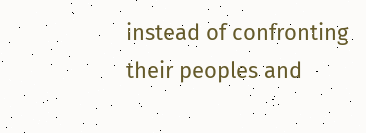instead of confronting their peoples and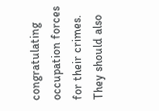congratulating occupation forces for their crimes. They should also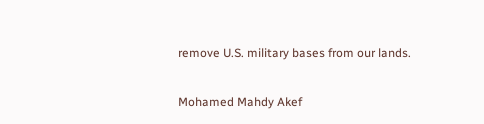remove U.S. military bases from our lands.

Mohamed Mahdy Akef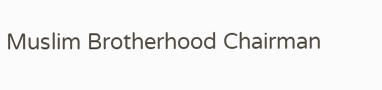Muslim Brotherhood Chairman